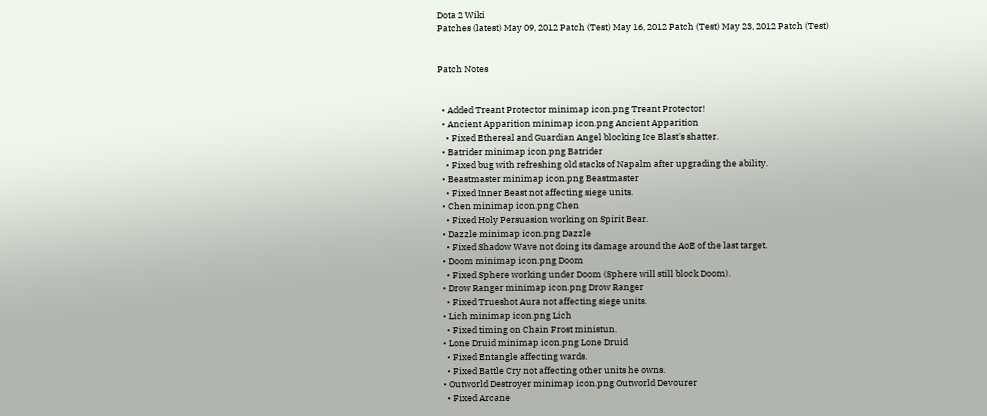Dota 2 Wiki
Patches (latest) May 09, 2012 Patch (Test) May 16, 2012 Patch (Test) May 23, 2012 Patch (Test)


Patch Notes


  • Added Treant Protector minimap icon.png Treant Protector!
  • Ancient Apparition minimap icon.png Ancient Apparition
    • Fixed Ethereal and Guardian Angel blocking Ice Blast's shatter.
  • Batrider minimap icon.png Batrider
    • Fixed bug with refreshing old stacks of Napalm after upgrading the ability.
  • Beastmaster minimap icon.png Beastmaster
    • Fixed Inner Beast not affecting siege units.
  • Chen minimap icon.png Chen
    • Fixed Holy Persuasion working on Spirit Bear.
  • Dazzle minimap icon.png Dazzle
    • Fixed Shadow Wave not doing its damage around the AoE of the last target.
  • Doom minimap icon.png Doom
    • Fixed Sphere working under Doom (Sphere will still block Doom).
  • Drow Ranger minimap icon.png Drow Ranger
    • Fixed Trueshot Aura not affecting siege units.
  • Lich minimap icon.png Lich
    • Fixed timing on Chain Frost ministun.
  • Lone Druid minimap icon.png Lone Druid
    • Fixed Entangle affecting wards.
    • Fixed Battle Cry not affecting other units he owns.
  • Outworld Destroyer minimap icon.png Outworld Devourer
    • Fixed Arcane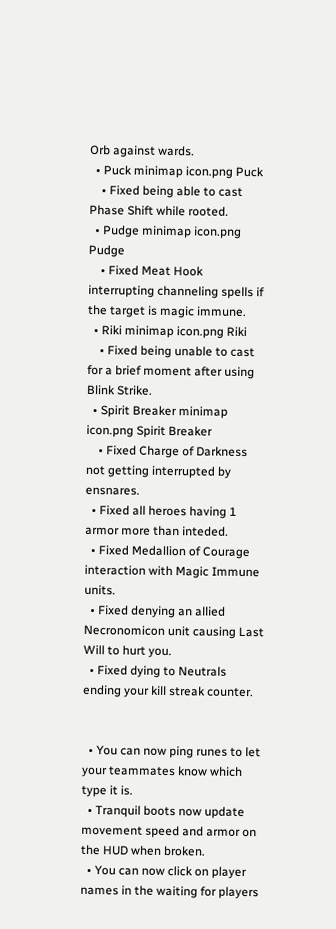Orb against wards.
  • Puck minimap icon.png Puck
    • Fixed being able to cast Phase Shift while rooted.
  • Pudge minimap icon.png Pudge
    • Fixed Meat Hook interrupting channeling spells if the target is magic immune.
  • Riki minimap icon.png Riki
    • Fixed being unable to cast for a brief moment after using Blink Strike.
  • Spirit Breaker minimap icon.png Spirit Breaker
    • Fixed Charge of Darkness not getting interrupted by ensnares.
  • Fixed all heroes having 1 armor more than inteded.
  • Fixed Medallion of Courage interaction with Magic Immune units.
  • Fixed denying an allied Necronomicon unit causing Last Will to hurt you.
  • Fixed dying to Neutrals ending your kill streak counter.


  • You can now ping runes to let your teammates know which type it is.
  • Tranquil boots now update movement speed and armor on the HUD when broken.
  • You can now click on player names in the waiting for players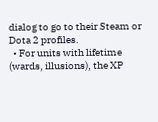dialog to go to their Steam or Dota 2 profiles.
  • For units with lifetime (wards, illusions), the XP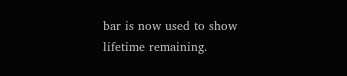bar is now used to show lifetime remaining.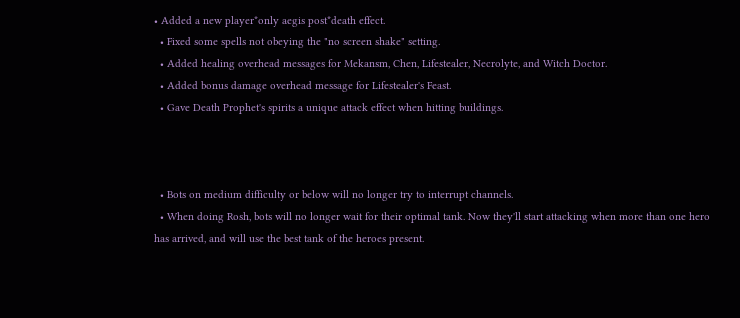• Added a new player*only aegis post*death effect.
  • Fixed some spells not obeying the "no screen shake" setting.
  • Added healing overhead messages for Mekansm, Chen, Lifestealer, Necrolyte, and Witch Doctor.
  • Added bonus damage overhead message for Lifestealer's Feast.
  • Gave Death Prophet's spirits a unique attack effect when hitting buildings.



  • Bots on medium difficulty or below will no longer try to interrupt channels.
  • When doing Rosh, bots will no longer wait for their optimal tank. Now they'll start attacking when more than one hero has arrived, and will use the best tank of the heroes present.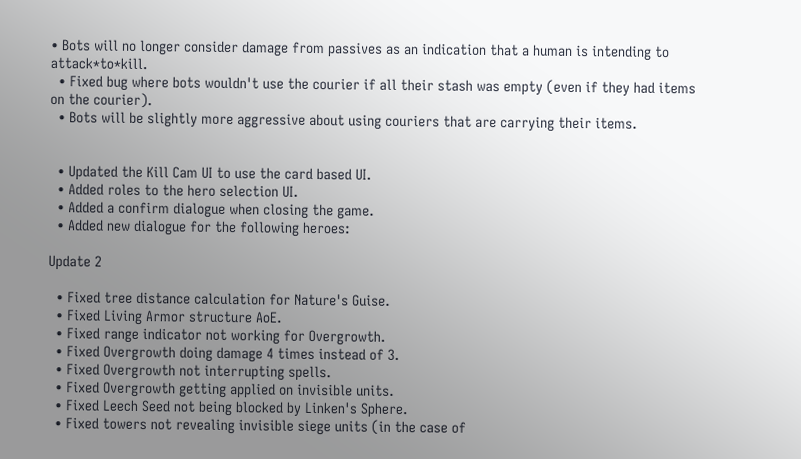• Bots will no longer consider damage from passives as an indication that a human is intending to attack*to*kill.
  • Fixed bug where bots wouldn't use the courier if all their stash was empty (even if they had items on the courier).
  • Bots will be slightly more aggressive about using couriers that are carrying their items.


  • Updated the Kill Cam UI to use the card based UI.
  • Added roles to the hero selection UI.
  • Added a confirm dialogue when closing the game.
  • Added new dialogue for the following heroes:

Update 2

  • Fixed tree distance calculation for Nature's Guise.
  • Fixed Living Armor structure AoE.
  • Fixed range indicator not working for Overgrowth.
  • Fixed Overgrowth doing damage 4 times instead of 3.
  • Fixed Overgrowth not interrupting spells.
  • Fixed Overgrowth getting applied on invisible units.
  • Fixed Leech Seed not being blocked by Linken's Sphere.
  • Fixed towers not revealing invisible siege units (in the case of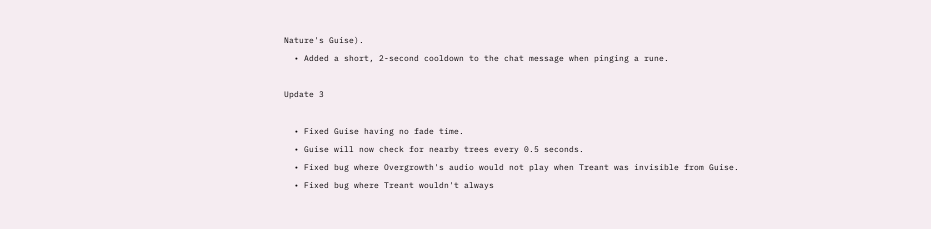Nature's Guise).
  • Added a short, 2-second cooldown to the chat message when pinging a rune.

Update 3

  • Fixed Guise having no fade time.
  • Guise will now check for nearby trees every 0.5 seconds.
  • Fixed bug where Overgrowth's audio would not play when Treant was invisible from Guise.
  • Fixed bug where Treant wouldn't always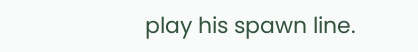play his spawn line.